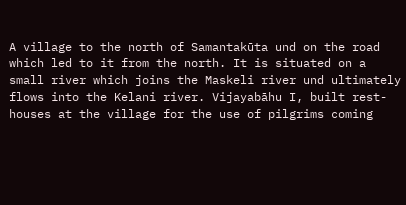A village to the north of Samantakūta und on the road which led to it from the north. It is situated on a small river which joins the Maskeli river und ultimately flows into the Kelani river. Vijayabāhu I, built rest-houses at the village for the use of pilgrims coming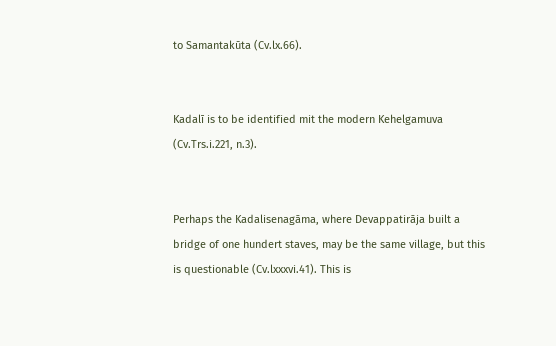to Samantakūta (Cv.lx.66).


Kadalī is to be identified mit the modern Kehelgamuva (Cv.Trs.i.221, n.3).


Perhaps the Kadalisenagāma, where Devappatirāja built a bridge of one hundert staves, may be the same village, but this is questionable (Cv.lxxxvi.41). This is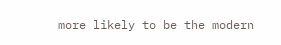more likely to be the modern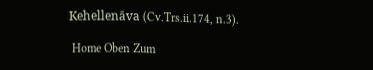Kehellenāva (Cv.Trs.ii.174, n.3).

 Home Oben Zum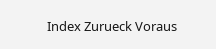Index Zurueck Voraus